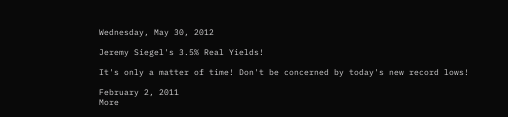Wednesday, May 30, 2012

Jeremy Siegel's 3.5% Real Yields!

It's only a matter of time! Don't be concerned by today's new record lows!

February 2, 2011
More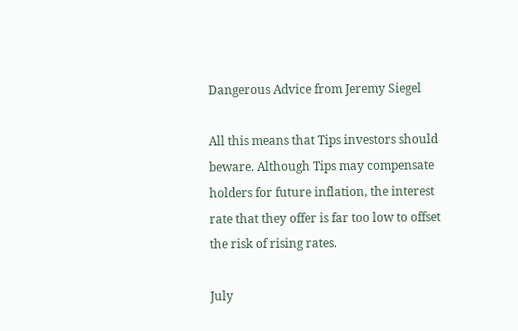Dangerous Advice from Jeremy Siegel

All this means that Tips investors should beware. Although Tips may compensate holders for future inflation, the interest rate that they offer is far too low to offset the risk of rising rates.

July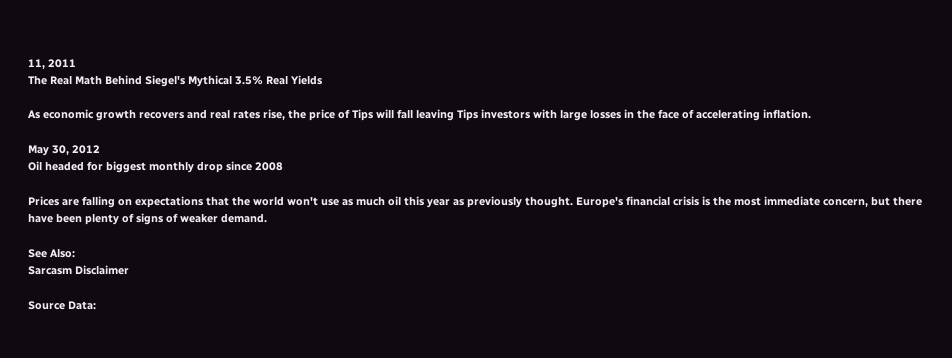11, 2011
The Real Math Behind Siegel's Mythical 3.5% Real Yields

As economic growth recovers and real rates rise, the price of Tips will fall leaving Tips investors with large losses in the face of accelerating inflation.

May 30, 2012
Oil headed for biggest monthly drop since 2008

Prices are falling on expectations that the world won't use as much oil this year as previously thought. Europe's financial crisis is the most immediate concern, but there have been plenty of signs of weaker demand.

See Also:
Sarcasm Disclaimer

Source Data: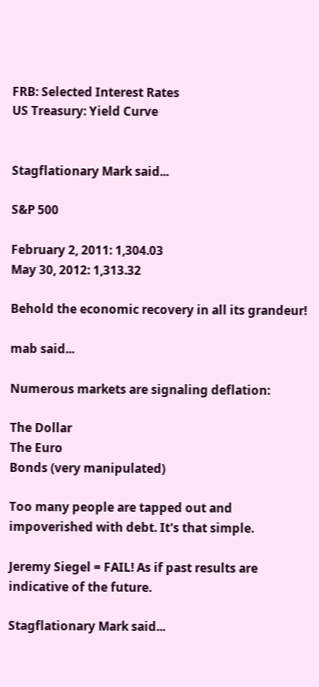FRB: Selected Interest Rates
US Treasury: Yield Curve


Stagflationary Mark said...

S&P 500

February 2, 2011: 1,304.03
May 30, 2012: 1,313.32

Behold the economic recovery in all its grandeur!

mab said...

Numerous markets are signaling deflation:

The Dollar
The Euro
Bonds (very manipulated)

Too many people are tapped out and impoverished with debt. It's that simple.

Jeremy Siegel = FAIL! As if past results are indicative of the future.

Stagflationary Mark said...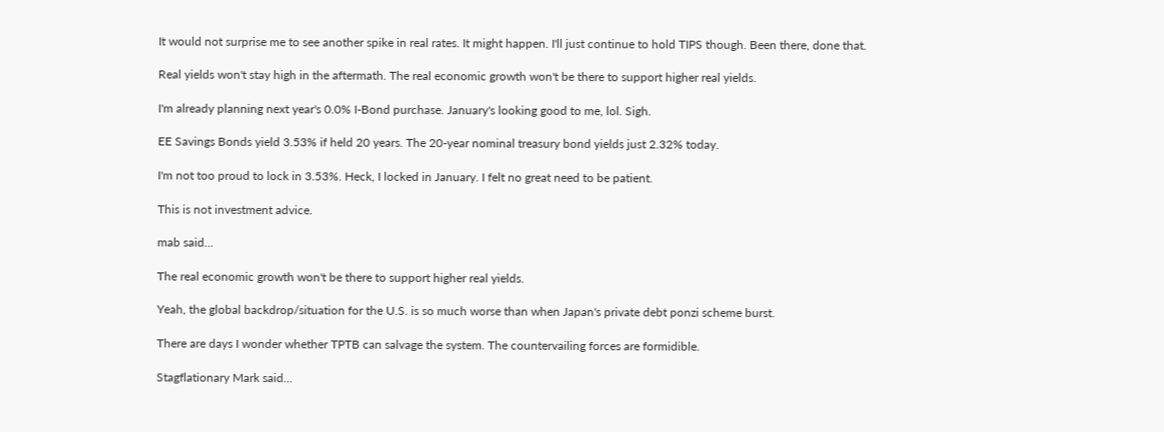It would not surprise me to see another spike in real rates. It might happen. I'll just continue to hold TIPS though. Been there, done that.

Real yields won't stay high in the aftermath. The real economic growth won't be there to support higher real yields.

I'm already planning next year's 0.0% I-Bond purchase. January's looking good to me, lol. Sigh.

EE Savings Bonds yield 3.53% if held 20 years. The 20-year nominal treasury bond yields just 2.32% today.

I'm not too proud to lock in 3.53%. Heck, I locked in January. I felt no great need to be patient.

This is not investment advice.

mab said...

The real economic growth won't be there to support higher real yields.

Yeah, the global backdrop/situation for the U.S. is so much worse than when Japan's private debt ponzi scheme burst.

There are days I wonder whether TPTB can salvage the system. The countervailing forces are formidible.

Stagflationary Mark said...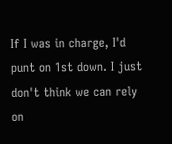If I was in charge, I'd punt on 1st down. I just don't think we can rely on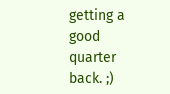getting a good quarter back. ;)